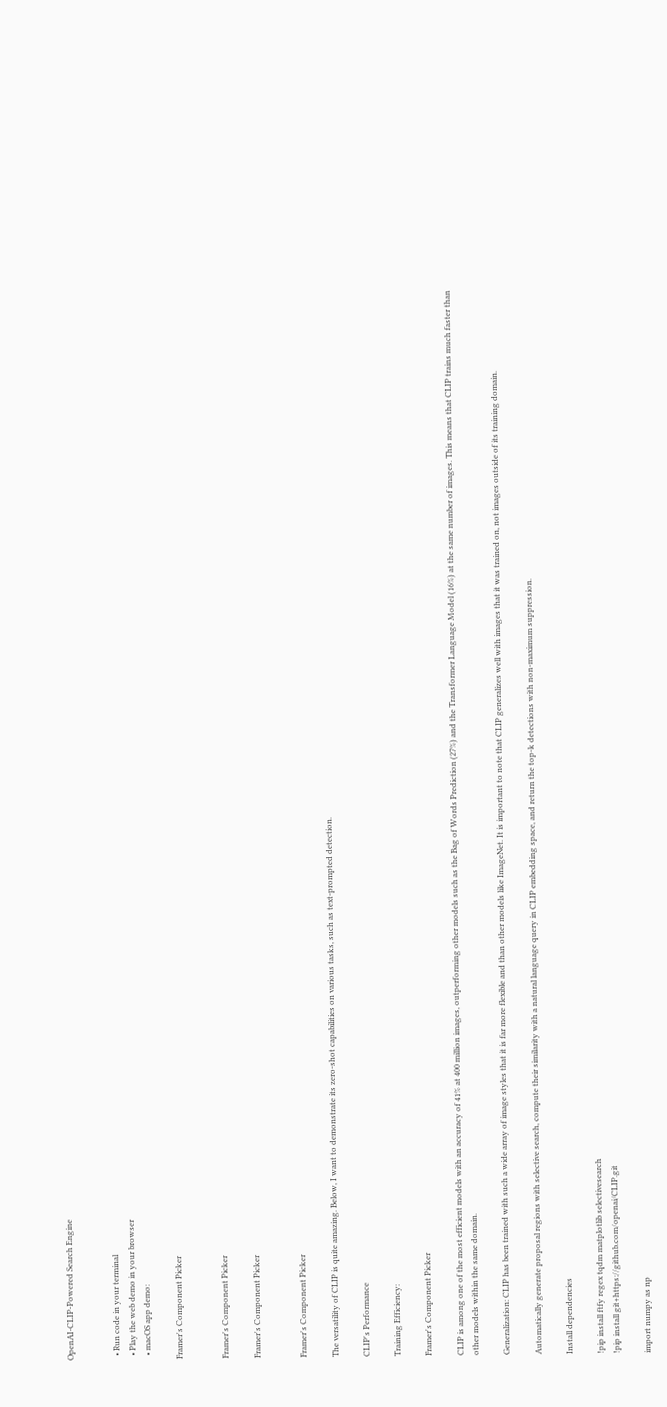OpenAI-CLIP-Powered Search Engine


  • Run code in your terminal
  • Play the web demo in your browser
  • macOS app demo:

Framer's Component Picker


Framer's Component Picker

Framer's Component Picker


Framer's Component Picker

The versatility of CLIP is quite amazing. Below, I want to demonstrate its zero-shot capabilities on various tasks, such as text-prompted detection.

CLIP's Performance

Training Efficiency:

Framer's Component Picker

CLIP is among one of the most efficient models with an accuracy of 41% at 400 million images, outperforming other models such as the Bag of Words Prediction (27%) and the Transformer Language Model (16%) at the same number of images. This means that CLIP trains much faster than other models within the same domain.

Generalization: CLIP has been trained with such a wide array of image styles that it is far more flexible and than other models like ImageNet. It is important to note that CLIP generalizes well with images that it was trained on, not images outside of its training domain.

Automatically generate proposal regions with selective search, compute their similarity with a natural language query in CLIP embedding space, and return the top-k detections with non-maximum suppression.

Install dependencies

!pip install ftfy regex tqdm matplotlib selectivesearch
!pip install git+https://github.com/openai/CLIP.git

import numpy as np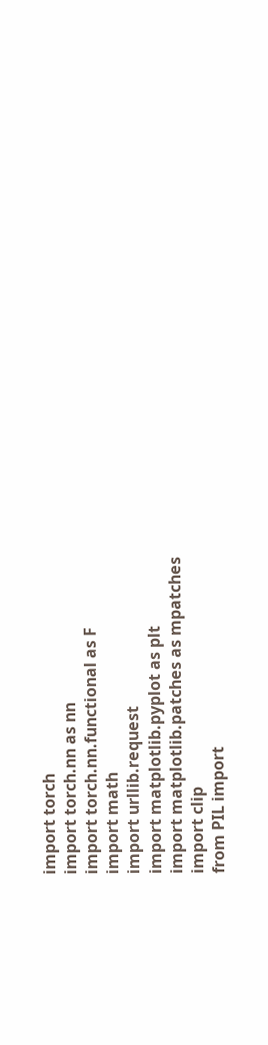import torch
import torch.nn as nn
import torch.nn.functional as F
import math
import urllib.request
import matplotlib.pyplot as plt
import matplotlib.patches as mpatches
import clip
from PIL import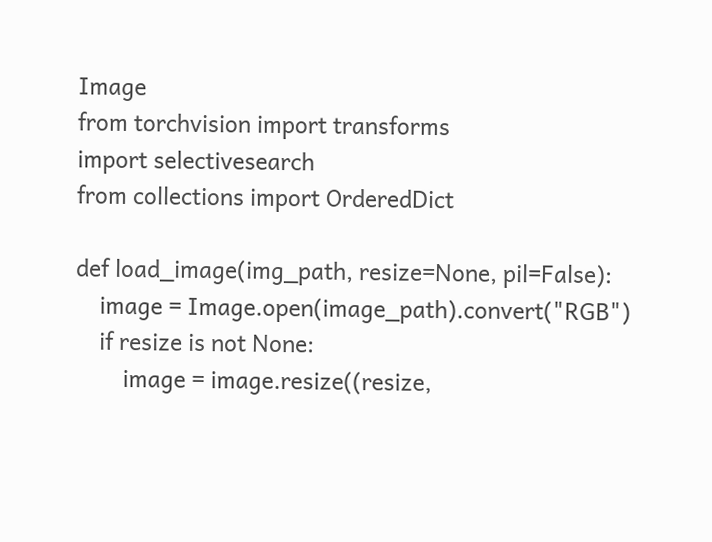Image
from torchvision import transforms
import selectivesearch
from collections import OrderedDict

def load_image(img_path, resize=None, pil=False):
    image = Image.open(image_path).convert("RGB")
    if resize is not None:
        image = image.resize((resize,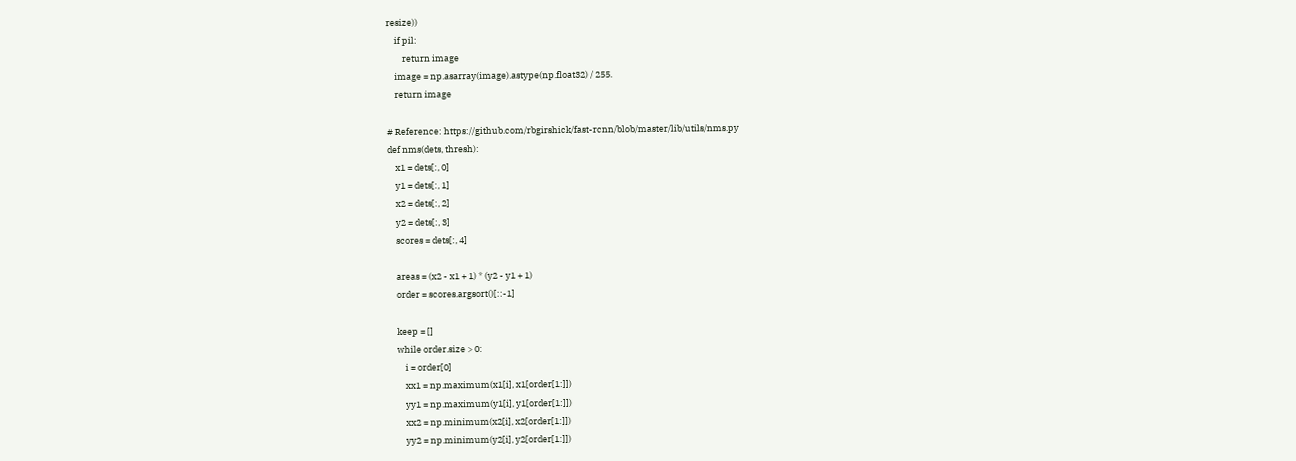resize))
    if pil:
        return image
    image = np.asarray(image).astype(np.float32) / 255.
    return image

# Reference: https://github.com/rbgirshick/fast-rcnn/blob/master/lib/utils/nms.py
def nms(dets, thresh):
    x1 = dets[:, 0]
    y1 = dets[:, 1]
    x2 = dets[:, 2]
    y2 = dets[:, 3]
    scores = dets[:, 4]

    areas = (x2 - x1 + 1) * (y2 - y1 + 1)
    order = scores.argsort()[::-1]

    keep = []
    while order.size > 0:
        i = order[0]
        xx1 = np.maximum(x1[i], x1[order[1:]])
        yy1 = np.maximum(y1[i], y1[order[1:]])
        xx2 = np.minimum(x2[i], x2[order[1:]])
        yy2 = np.minimum(y2[i], y2[order[1:]])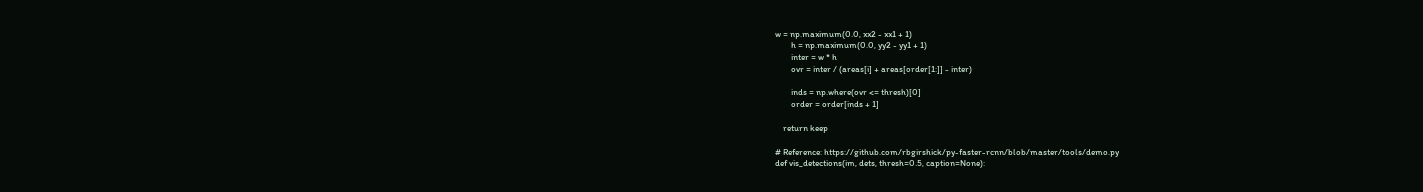w = np.maximum(0.0, xx2 - xx1 + 1)
        h = np.maximum(0.0, yy2 - yy1 + 1)
        inter = w * h
        ovr = inter / (areas[i] + areas[order[1:]] - inter)

        inds = np.where(ovr <= thresh)[0]
        order = order[inds + 1]

    return keep

# Reference: https://github.com/rbgirshick/py-faster-rcnn/blob/master/tools/demo.py
def vis_detections(im, dets, thresh=0.5, caption=None):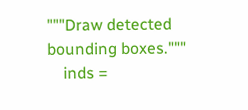"""Draw detected bounding boxes."""
    inds =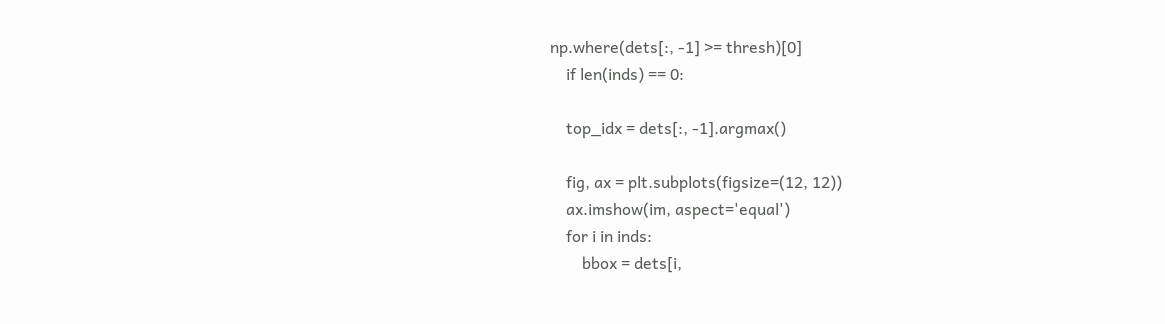np.where(dets[:, -1] >= thresh)[0]
    if len(inds) == 0:

    top_idx = dets[:, -1].argmax()

    fig, ax = plt.subplots(figsize=(12, 12))
    ax.imshow(im, aspect='equal')
    for i in inds:
        bbox = dets[i,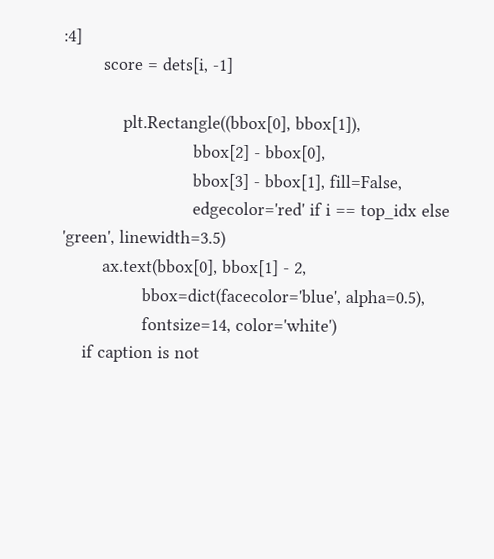:4]
        score = dets[i, -1]

            plt.Rectangle((bbox[0], bbox[1]),
                          bbox[2] - bbox[0],
                          bbox[3] - bbox[1], fill=False,
                          edgecolor='red' if i == top_idx else 'green', linewidth=3.5)
        ax.text(bbox[0], bbox[1] - 2,
                bbox=dict(facecolor='blue', alpha=0.5),
                fontsize=14, color='white')
    if caption is not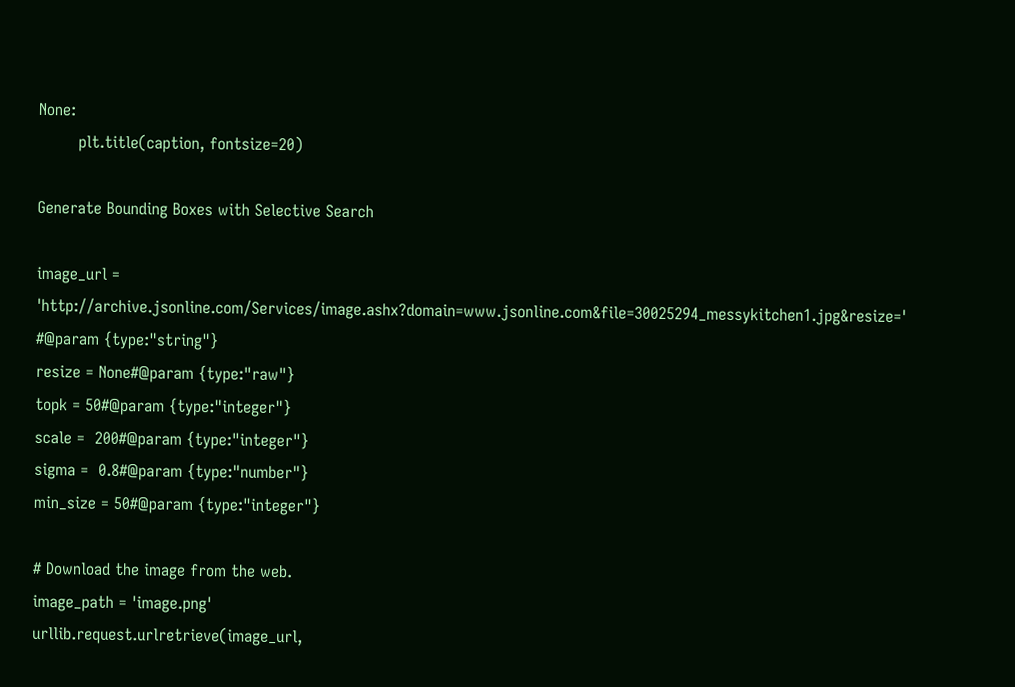None:
        plt.title(caption, fontsize=20)

Generate Bounding Boxes with Selective Search

image_url = 'http://archive.jsonline.com/Services/image.ashx?domain=www.jsonline.com&file=30025294_messykitchen1.jpg&resize=' #@param {type:"string"}
resize = None#@param {type:"raw"}
topk = 50#@param {type:"integer"}
scale =  200#@param {type:"integer"}
sigma =  0.8#@param {type:"number"}
min_size = 50#@param {type:"integer"}

# Download the image from the web.
image_path = 'image.png'
urllib.request.urlretrieve(image_url,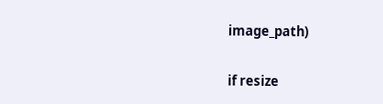image_path)

if resize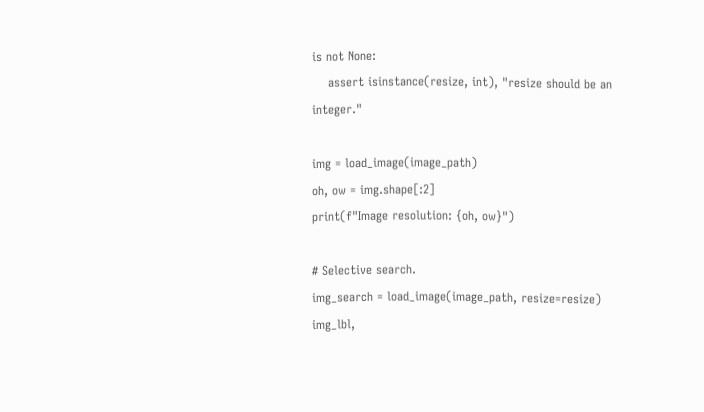is not None:
    assert isinstance(resize, int), "resize should be an integer."

img = load_image(image_path)
oh, ow = img.shape[:2]
print(f"Image resolution: {oh, ow}")

# Selective search.
img_search = load_image(image_path, resize=resize)
img_lbl,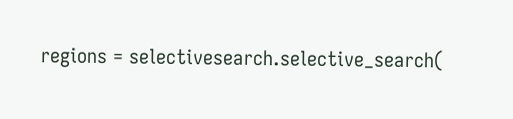regions = selectivesearch.selective_search(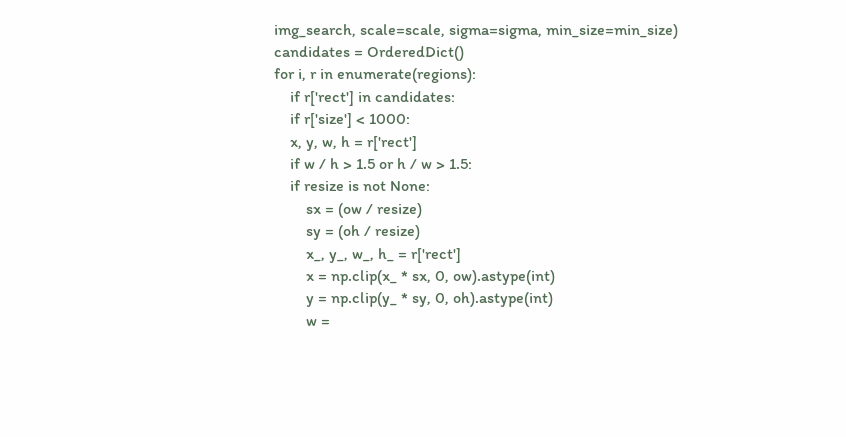img_search, scale=scale, sigma=sigma, min_size=min_size)
candidates = OrderedDict()
for i, r in enumerate(regions):
    if r['rect'] in candidates:
    if r['size'] < 1000:
    x, y, w, h = r['rect']
    if w / h > 1.5 or h / w > 1.5:
    if resize is not None:
        sx = (ow / resize)
        sy = (oh / resize)
        x_, y_, w_, h_ = r['rect']
        x = np.clip(x_ * sx, 0, ow).astype(int)
        y = np.clip(y_ * sy, 0, oh).astype(int)
        w =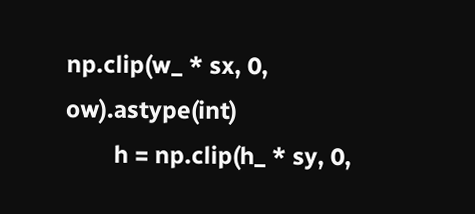np.clip(w_ * sx, 0, ow).astype(int)
        h = np.clip(h_ * sy, 0,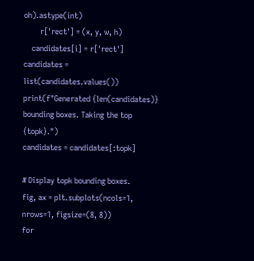oh).astype(int)
        r['rect'] = (x, y, w, h)
    candidates[i] = r['rect']
candidates = list(candidates.values())
print(f"Generated {len(candidates)} bounding boxes. Taking the top {topk}.")
candidates = candidates[:topk]

# Display topk bounding boxes.
fig, ax = plt.subplots(ncols=1, nrows=1, figsize=(8, 8))
for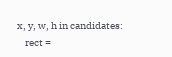x, y, w, h in candidates:
    rect =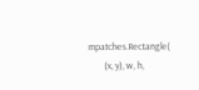mpatches.Rectangle(
        (x, y), w, h,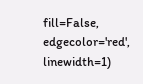fill=False, edgecolor='red', linewidth=1)